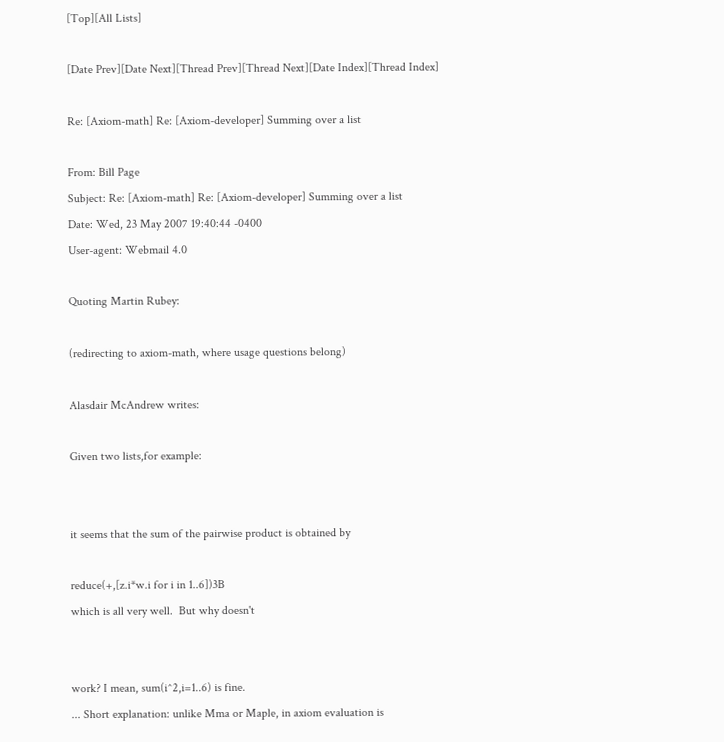[Top][All Lists]

[Date Prev][Date Next][Thread Prev][Thread Next][Date Index][Thread Index]

Re: [Axiom-math] Re: [Axiom-developer] Summing over a list

From: Bill Page
Subject: Re: [Axiom-math] Re: [Axiom-developer] Summing over a list
Date: Wed, 23 May 2007 19:40:44 -0400
User-agent: Webmail 4.0

Quoting Martin Rubey:

(redirecting to axiom-math, where usage questions belong)

Alasdair McAndrew writes:

Given two lists,for example:


it seems that the sum of the pairwise product is obtained by

reduce(+,[z.i*w.i for i in 1..6])3B
which is all very well.  But why doesn't


work? I mean, sum(i^2,i=1..6) is fine.
... Short explanation: unlike Mma or Maple, in axiom evaluation is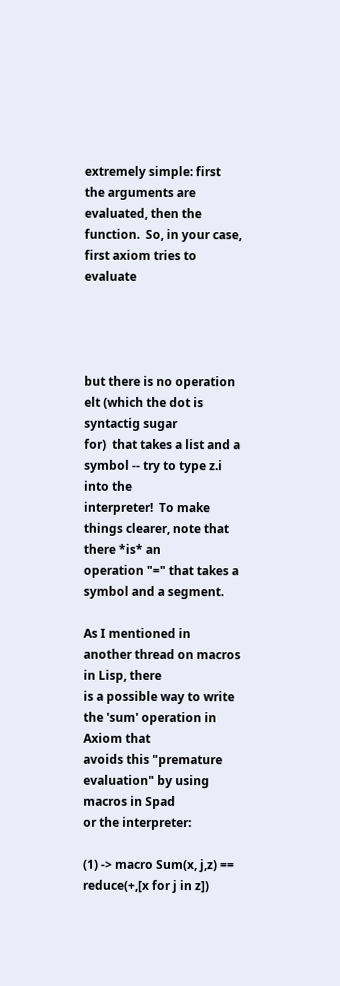extremely simple: first the arguments are evaluated, then the
function.  So, in your case, first axiom tries to evaluate




but there is no operation elt (which the dot is syntactig sugar
for)  that takes a list and a symbol -- try to type z.i into the
interpreter!  To make things clearer, note that there *is* an
operation "=" that takes a symbol and a segment.

As I mentioned in another thread on macros in Lisp, there
is a possible way to write the 'sum' operation in Axiom that
avoids this "premature evaluation" by using macros in Spad
or the interpreter:

(1) -> macro Sum(x, j,z) == reduce(+,[x for j in z])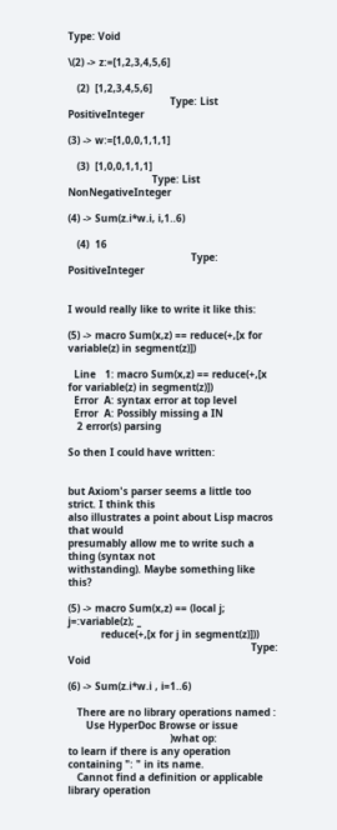Type: Void

\(2) -> z:=[1,2,3,4,5,6]

   (2)  [1,2,3,4,5,6]
                                  Type: List PositiveInteger

(3) -> w:=[1,0,0,1,1,1]

   (3)  [1,0,0,1,1,1]
                            Type: List NonNegativeInteger

(4) -> Sum(z.i*w.i, i,1..6)

   (4)  16
                                         Type: PositiveInteger


I would really like to write it like this:

(5) -> macro Sum(x,z) == reduce(+,[x for variable(z) in segment(z)])

  Line   1: macro Sum(x,z) == reduce(+,[x for variable(z) in segment(z)])
  Error  A: syntax error at top level
  Error  A: Possibly missing a IN
   2 error(s) parsing

So then I could have written:


but Axiom's parser seems a little too strict. I think this
also illustrates a point about Lisp macros that would
presumably allow me to write such a thing (syntax not
withstanding). Maybe something like this?

(5) -> macro Sum(x,z) == (local j; j=:variable(z); _
           reduce(+,[x for j in segment(z)]))
                                                             Type: Void

(6) -> Sum(z.i*w.i , i=1..6)

   There are no library operations named :
      Use HyperDoc Browse or issue
                                  )what op:
to learn if there is any operation containing ": " in its name.
   Cannot find a definition or applicable library operation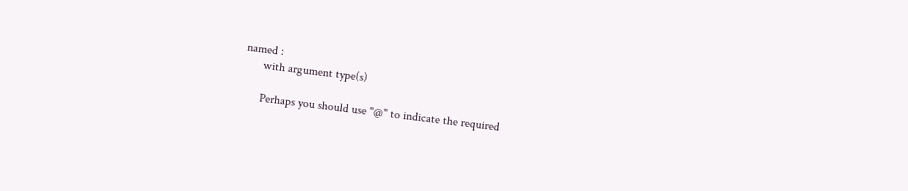named :
      with argument type(s)

      Perhaps you should use "@" to indicate the required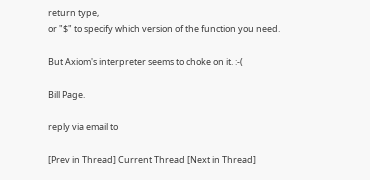return type,
or "$" to specify which version of the function you need.

But Axiom's interpreter seems to choke on it. :-(

Bill Page.

reply via email to

[Prev in Thread] Current Thread [Next in Thread]